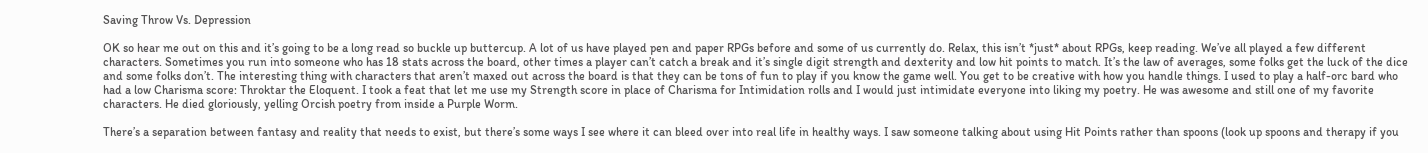Saving Throw Vs. Depression

OK so hear me out on this and it’s going to be a long read so buckle up buttercup. A lot of us have played pen and paper RPGs before and some of us currently do. Relax, this isn’t *just* about RPGs, keep reading. We’ve all played a few different characters. Sometimes you run into someone who has 18 stats across the board, other times a player can’t catch a break and it’s single digit strength and dexterity and low hit points to match. It’s the law of averages, some folks get the luck of the dice and some folks don’t. The interesting thing with characters that aren’t maxed out across the board is that they can be tons of fun to play if you know the game well. You get to be creative with how you handle things. I used to play a half-orc bard who had a low Charisma score: Throktar the Eloquent. I took a feat that let me use my Strength score in place of Charisma for Intimidation rolls and I would just intimidate everyone into liking my poetry. He was awesome and still one of my favorite characters. He died gloriously, yelling Orcish poetry from inside a Purple Worm.

There’s a separation between fantasy and reality that needs to exist, but there’s some ways I see where it can bleed over into real life in healthy ways. I saw someone talking about using Hit Points rather than spoons (look up spoons and therapy if you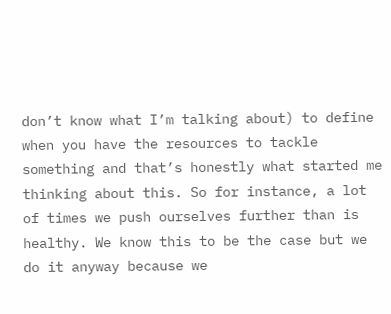don’t know what I’m talking about) to define when you have the resources to tackle something and that’s honestly what started me thinking about this. So for instance, a lot of times we push ourselves further than is healthy. We know this to be the case but we do it anyway because we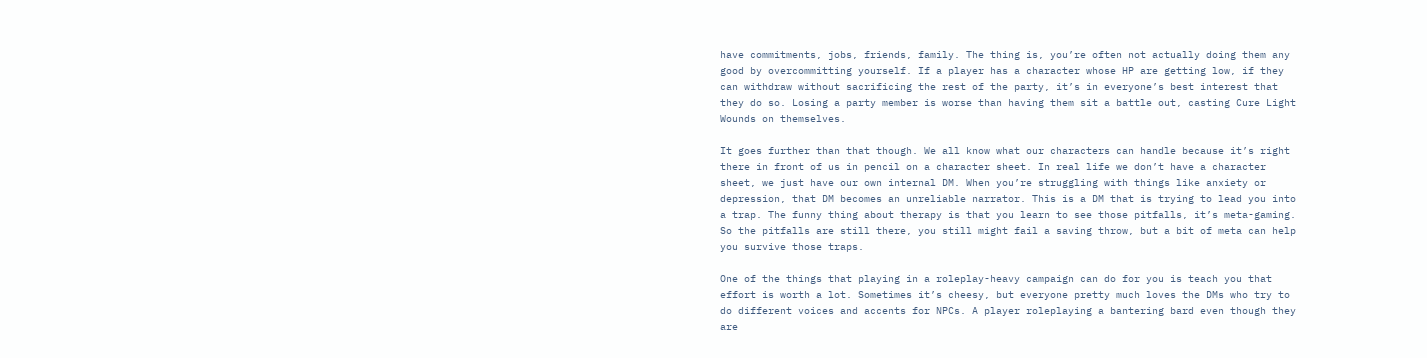have commitments, jobs, friends, family. The thing is, you’re often not actually doing them any good by overcommitting yourself. If a player has a character whose HP are getting low, if they can withdraw without sacrificing the rest of the party, it’s in everyone’s best interest that they do so. Losing a party member is worse than having them sit a battle out, casting Cure Light Wounds on themselves.

It goes further than that though. We all know what our characters can handle because it’s right there in front of us in pencil on a character sheet. In real life we don’t have a character sheet, we just have our own internal DM. When you’re struggling with things like anxiety or depression, that DM becomes an unreliable narrator. This is a DM that is trying to lead you into a trap. The funny thing about therapy is that you learn to see those pitfalls, it’s meta-gaming. So the pitfalls are still there, you still might fail a saving throw, but a bit of meta can help you survive those traps.

One of the things that playing in a roleplay-heavy campaign can do for you is teach you that effort is worth a lot. Sometimes it’s cheesy, but everyone pretty much loves the DMs who try to do different voices and accents for NPCs. A player roleplaying a bantering bard even though they are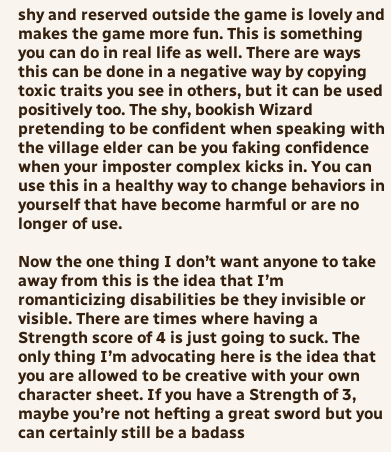shy and reserved outside the game is lovely and makes the game more fun. This is something you can do in real life as well. There are ways this can be done in a negative way by copying toxic traits you see in others, but it can be used positively too. The shy, bookish Wizard pretending to be confident when speaking with the village elder can be you faking confidence when your imposter complex kicks in. You can use this in a healthy way to change behaviors in yourself that have become harmful or are no longer of use.

Now the one thing I don’t want anyone to take away from this is the idea that I’m romanticizing disabilities be they invisible or visible. There are times where having a Strength score of 4 is just going to suck. The only thing I’m advocating here is the idea that you are allowed to be creative with your own character sheet. If you have a Strength of 3, maybe you’re not hefting a great sword but you can certainly still be a badass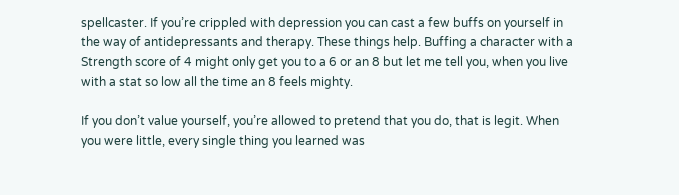spellcaster. If you’re crippled with depression you can cast a few buffs on yourself in the way of antidepressants and therapy. These things help. Buffing a character with a Strength score of 4 might only get you to a 6 or an 8 but let me tell you, when you live with a stat so low all the time an 8 feels mighty.

If you don’t value yourself, you’re allowed to pretend that you do, that is legit. When you were little, every single thing you learned was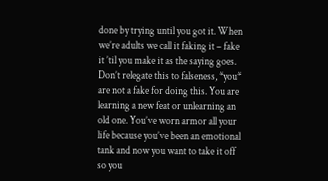done by trying until you got it. When we’re adults we call it faking it – fake it ’til you make it as the saying goes. Don’t relegate this to falseness, *you* are not a fake for doing this. You are learning a new feat or unlearning an old one. You’ve worn armor all your life because you’ve been an emotional tank and now you want to take it off so you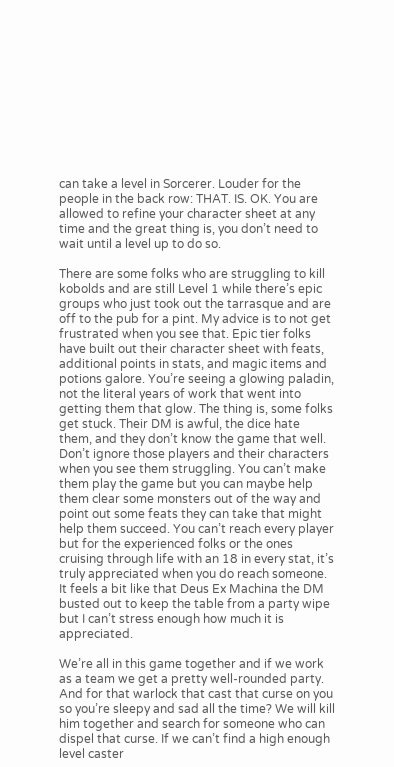can take a level in Sorcerer. Louder for the people in the back row: THAT. IS. OK. You are allowed to refine your character sheet at any time and the great thing is, you don’t need to wait until a level up to do so.

There are some folks who are struggling to kill kobolds and are still Level 1 while there’s epic groups who just took out the tarrasque and are off to the pub for a pint. My advice is to not get frustrated when you see that. Epic tier folks have built out their character sheet with feats, additional points in stats, and magic items and potions galore. You’re seeing a glowing paladin, not the literal years of work that went into getting them that glow. The thing is, some folks get stuck. Their DM is awful, the dice hate them, and they don’t know the game that well. Don’t ignore those players and their characters when you see them struggling. You can’t make them play the game but you can maybe help them clear some monsters out of the way and point out some feats they can take that might help them succeed. You can’t reach every player but for the experienced folks or the ones cruising through life with an 18 in every stat, it’s truly appreciated when you do reach someone. It feels a bit like that Deus Ex Machina the DM busted out to keep the table from a party wipe but I can’t stress enough how much it is appreciated.

We’re all in this game together and if we work as a team we get a pretty well-rounded party. And for that warlock that cast that curse on you so you’re sleepy and sad all the time? We will kill him together and search for someone who can dispel that curse. If we can’t find a high enough level caster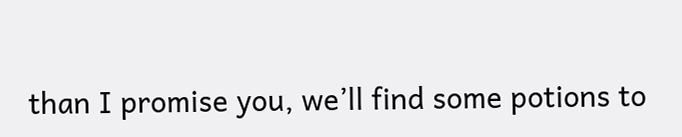than I promise you, we’ll find some potions to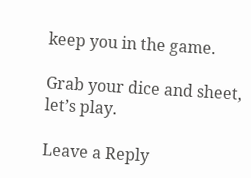keep you in the game.

Grab your dice and sheet, let’s play.

Leave a Reply